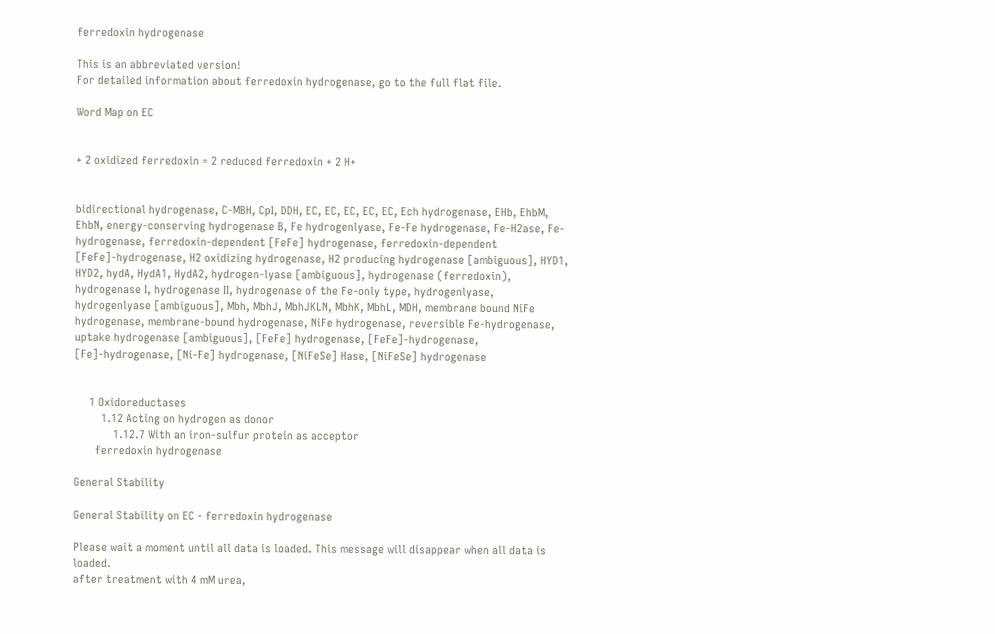ferredoxin hydrogenase

This is an abbreviated version!
For detailed information about ferredoxin hydrogenase, go to the full flat file.

Word Map on EC


+ 2 oxidized ferredoxin = 2 reduced ferredoxin + 2 H+


bidirectional hydrogenase, C-MBH, CpI, DDH, EC, EC, EC, EC, EC, Ech hydrogenase, EHb, EhbM, EhbN, energy-conserving hydrogenase B, Fe hydrogenlyase, Fe-Fe hydrogenase, Fe-H2ase, Fe-hydrogenase, ferredoxin-dependent [FeFe] hydrogenase, ferredoxin-dependent [FeFe]-hydrogenase, H2 oxidizing hydrogenase, H2 producing hydrogenase [ambiguous], HYD1, HYD2, hydA, HydA1, HydA2, hydrogen-lyase [ambiguous], hydrogenase (ferredoxin), hydrogenase I, hydrogenase II, hydrogenase of the Fe-only type, hydrogenlyase, hydrogenlyase [ambiguous], Mbh, MbhJ, MbhJKLN, MbhK, MbhL, MDH, membrane bound NiFe hydrogenase, membrane-bound hydrogenase, NiFe hydrogenase, reversible Fe-hydrogenase, uptake hydrogenase [ambiguous], [FeFe] hydrogenase, [FeFe]-hydrogenase, [Fe]-hydrogenase, [Ni-Fe] hydrogenase, [NiFeSe] Hase, [NiFeSe] hydrogenase


     1 Oxidoreductases
         1.12 Acting on hydrogen as donor
             1.12.7 With an iron-sulfur protein as acceptor
       ferredoxin hydrogenase

General Stability

General Stability on EC - ferredoxin hydrogenase

Please wait a moment until all data is loaded. This message will disappear when all data is loaded.
after treatment with 4 mM urea,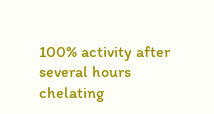100% activity after several hours
chelating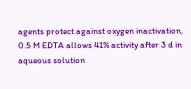agents protect against oxygen inactivation, 0.5 M EDTA allows 41% activity after 3 d in aqueous solution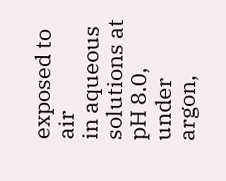exposed to air
in aqueous solutions at pH 8.0, under argon,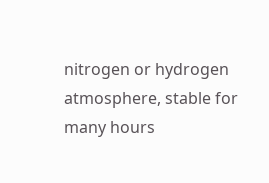nitrogen or hydrogen atmosphere, stable for many hours